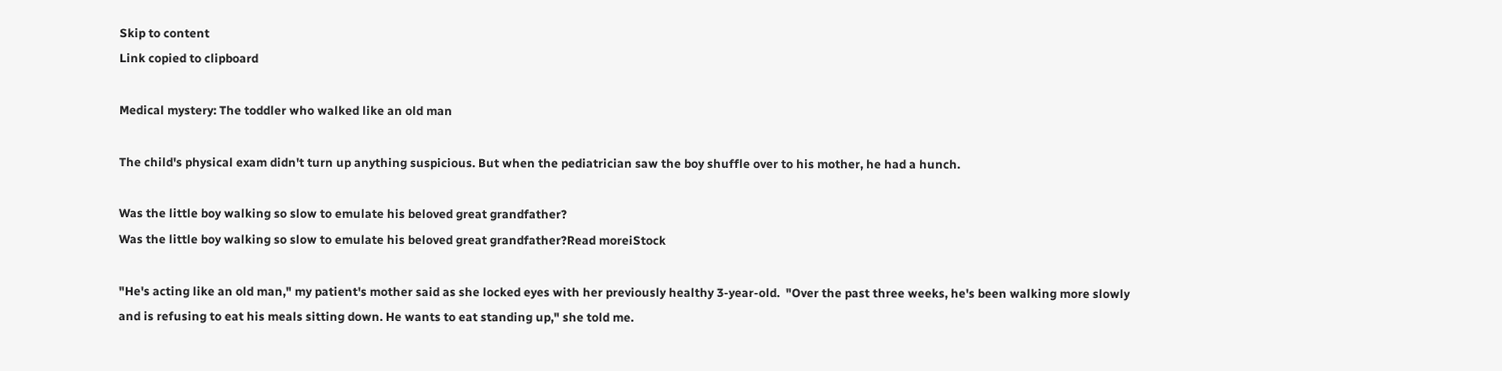Skip to content
Link copied to clipboard

Medical mystery: The toddler who walked like an old man

The child's physical exam didn't turn up anything suspicious. But when the pediatrician saw the boy shuffle over to his mother, he had a hunch.

Was the little boy walking so slow to emulate his beloved great grandfather?
Was the little boy walking so slow to emulate his beloved great grandfather?Read moreiStock

"He's acting like an old man," my patient's mother said as she locked eyes with her previously healthy 3-year-old.  "Over the past three weeks, he's been walking more slowly and is refusing to eat his meals sitting down. He wants to eat standing up," she told me.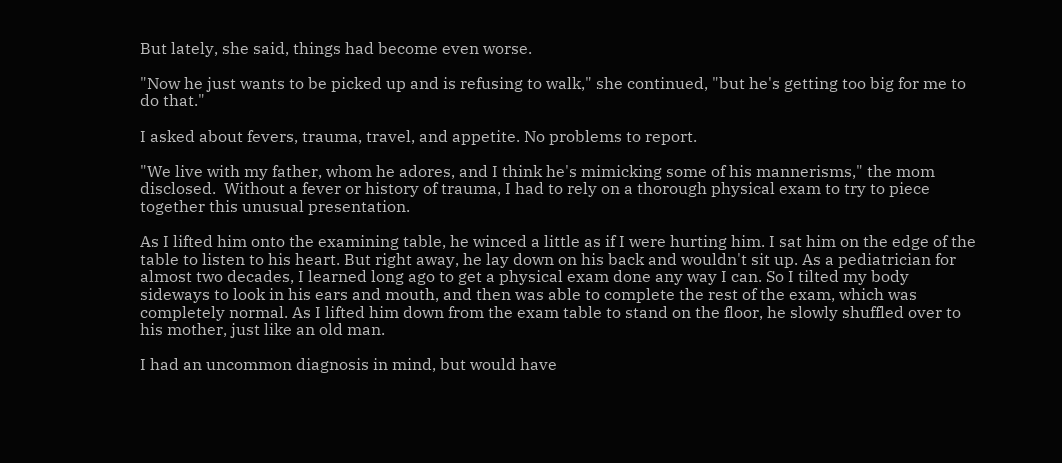But lately, she said, things had become even worse.

"Now he just wants to be picked up and is refusing to walk," she continued, "but he's getting too big for me to do that."

I asked about fevers, trauma, travel, and appetite. No problems to report.

"We live with my father, whom he adores, and I think he's mimicking some of his mannerisms," the mom disclosed.  Without a fever or history of trauma, I had to rely on a thorough physical exam to try to piece together this unusual presentation.

As I lifted him onto the examining table, he winced a little as if I were hurting him. I sat him on the edge of the table to listen to his heart. But right away, he lay down on his back and wouldn't sit up. As a pediatrician for almost two decades, I learned long ago to get a physical exam done any way I can. So I tilted my body sideways to look in his ears and mouth, and then was able to complete the rest of the exam, which was completely normal. As I lifted him down from the exam table to stand on the floor, he slowly shuffled over to his mother, just like an old man.

I had an uncommon diagnosis in mind, but would have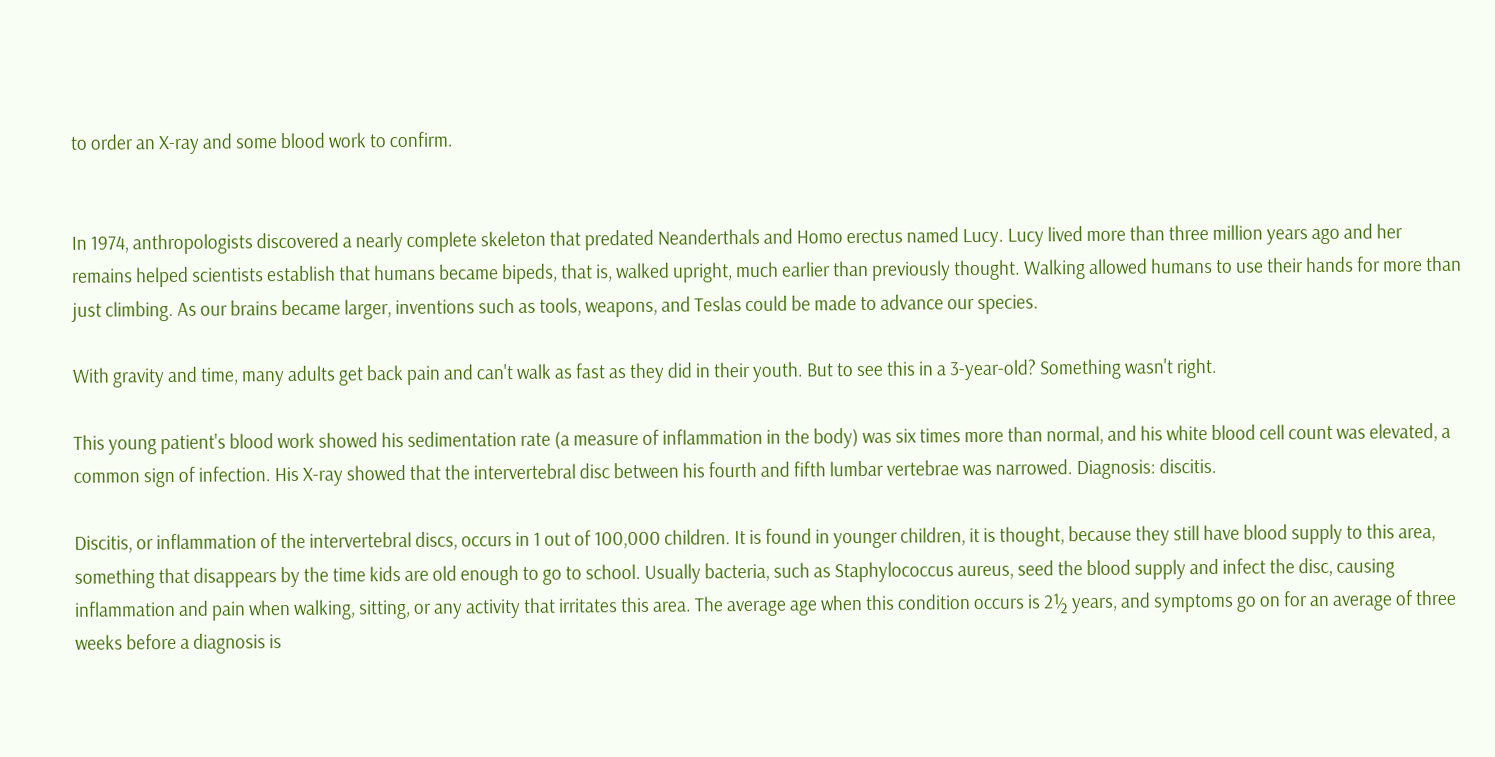to order an X-ray and some blood work to confirm.


In 1974, anthropologists discovered a nearly complete skeleton that predated Neanderthals and Homo erectus named Lucy. Lucy lived more than three million years ago and her remains helped scientists establish that humans became bipeds, that is, walked upright, much earlier than previously thought. Walking allowed humans to use their hands for more than just climbing. As our brains became larger, inventions such as tools, weapons, and Teslas could be made to advance our species.

With gravity and time, many adults get back pain and can't walk as fast as they did in their youth. But to see this in a 3-year-old? Something wasn't right.

This young patient's blood work showed his sedimentation rate (a measure of inflammation in the body) was six times more than normal, and his white blood cell count was elevated, a common sign of infection. His X-ray showed that the intervertebral disc between his fourth and fifth lumbar vertebrae was narrowed. Diagnosis: discitis.

Discitis, or inflammation of the intervertebral discs, occurs in 1 out of 100,000 children. It is found in younger children, it is thought, because they still have blood supply to this area, something that disappears by the time kids are old enough to go to school. Usually bacteria, such as Staphylococcus aureus, seed the blood supply and infect the disc, causing inflammation and pain when walking, sitting, or any activity that irritates this area. The average age when this condition occurs is 2½ years, and symptoms go on for an average of three weeks before a diagnosis is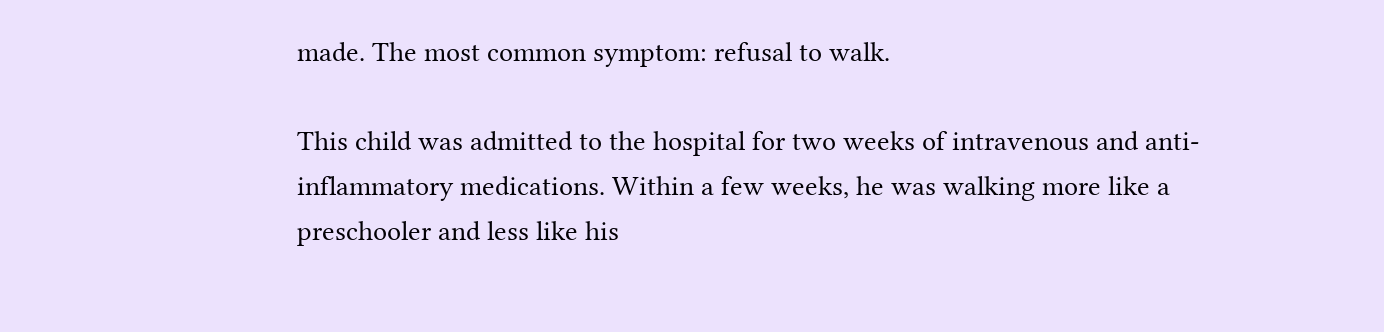made. The most common symptom: refusal to walk.

This child was admitted to the hospital for two weeks of intravenous and anti-inflammatory medications. Within a few weeks, he was walking more like a preschooler and less like his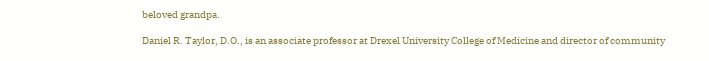beloved grandpa.

Daniel R. Taylor, D.O., is an associate professor at Drexel University College of Medicine and director of community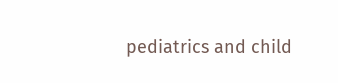pediatrics and child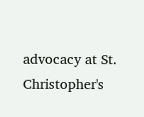advocacy at St. Christopher's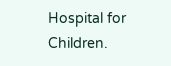Hospital for Children.